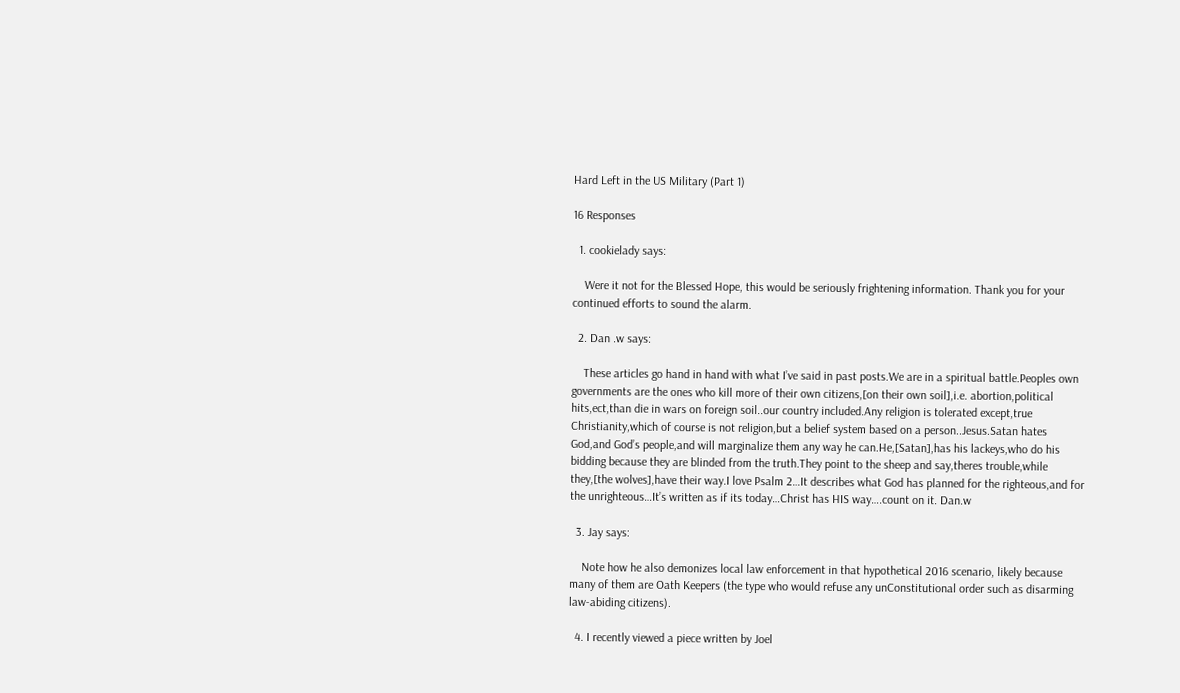Hard Left in the US Military (Part 1)

16 Responses

  1. cookielady says:

    Were it not for the Blessed Hope, this would be seriously frightening information. Thank you for your continued efforts to sound the alarm.

  2. Dan .w says:

    These articles go hand in hand with what I’ve said in past posts.We are in a spiritual battle.Peoples own governments are the ones who kill more of their own citizens,[on their own soil],i.e. abortion,political hits,ect,than die in wars on foreign soil..our country included.Any religion is tolerated except,true Christianity,which of course is not religion,but a belief system based on a person..Jesus.Satan hates God,and God’s people,and will marginalize them any way he can.He,[Satan],has his lackeys,who do his bidding because they are blinded from the truth.They point to the sheep and say,theres trouble,while they,[the wolves],have their way.I love Psalm 2…It describes what God has planned for the righteous,and for the unrighteous…It’s written as if its today…Christ has HIS way….count on it. Dan.w

  3. Jay says:

    Note how he also demonizes local law enforcement in that hypothetical 2016 scenario, likely because many of them are Oath Keepers (the type who would refuse any unConstitutional order such as disarming law-abiding citizens).

  4. I recently viewed a piece written by Joel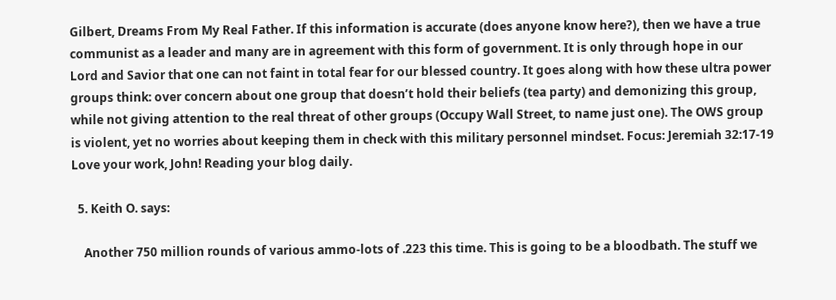Gilbert, Dreams From My Real Father. If this information is accurate (does anyone know here?), then we have a true communist as a leader and many are in agreement with this form of government. It is only through hope in our Lord and Savior that one can not faint in total fear for our blessed country. It goes along with how these ultra power groups think: over concern about one group that doesn’t hold their beliefs (tea party) and demonizing this group, while not giving attention to the real threat of other groups (Occupy Wall Street, to name just one). The OWS group is violent, yet no worries about keeping them in check with this military personnel mindset. Focus: Jeremiah 32:17-19 Love your work, John! Reading your blog daily.

  5. Keith O. says:

    Another 750 million rounds of various ammo-lots of .223 this time. This is going to be a bloodbath. The stuff we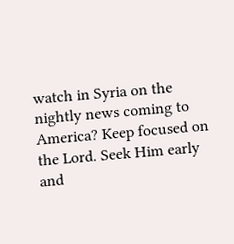watch in Syria on the nightly news coming to America? Keep focused on the Lord. Seek Him early and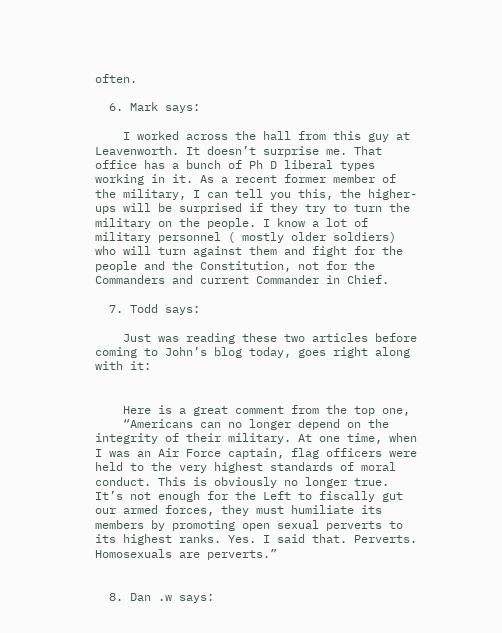often.

  6. Mark says:

    I worked across the hall from this guy at Leavenworth. It doesn’t surprise me. That office has a bunch of Ph D liberal types working in it. As a recent former member of the military, I can tell you this, the higher-ups will be surprised if they try to turn the military on the people. I know a lot of military personnel ( mostly older soldiers) who will turn against them and fight for the people and the Constitution, not for the Commanders and current Commander in Chief.

  7. Todd says:

    Just was reading these two articles before coming to John’s blog today, goes right along with it:


    Here is a great comment from the top one,
    “Americans can no longer depend on the integrity of their military. At one time, when I was an Air Force captain, flag officers were held to the very highest standards of moral conduct. This is obviously no longer true. It’s not enough for the Left to fiscally gut our armed forces, they must humiliate its members by promoting open sexual perverts to its highest ranks. Yes. I said that. Perverts. Homosexuals are perverts.”


  8. Dan .w says: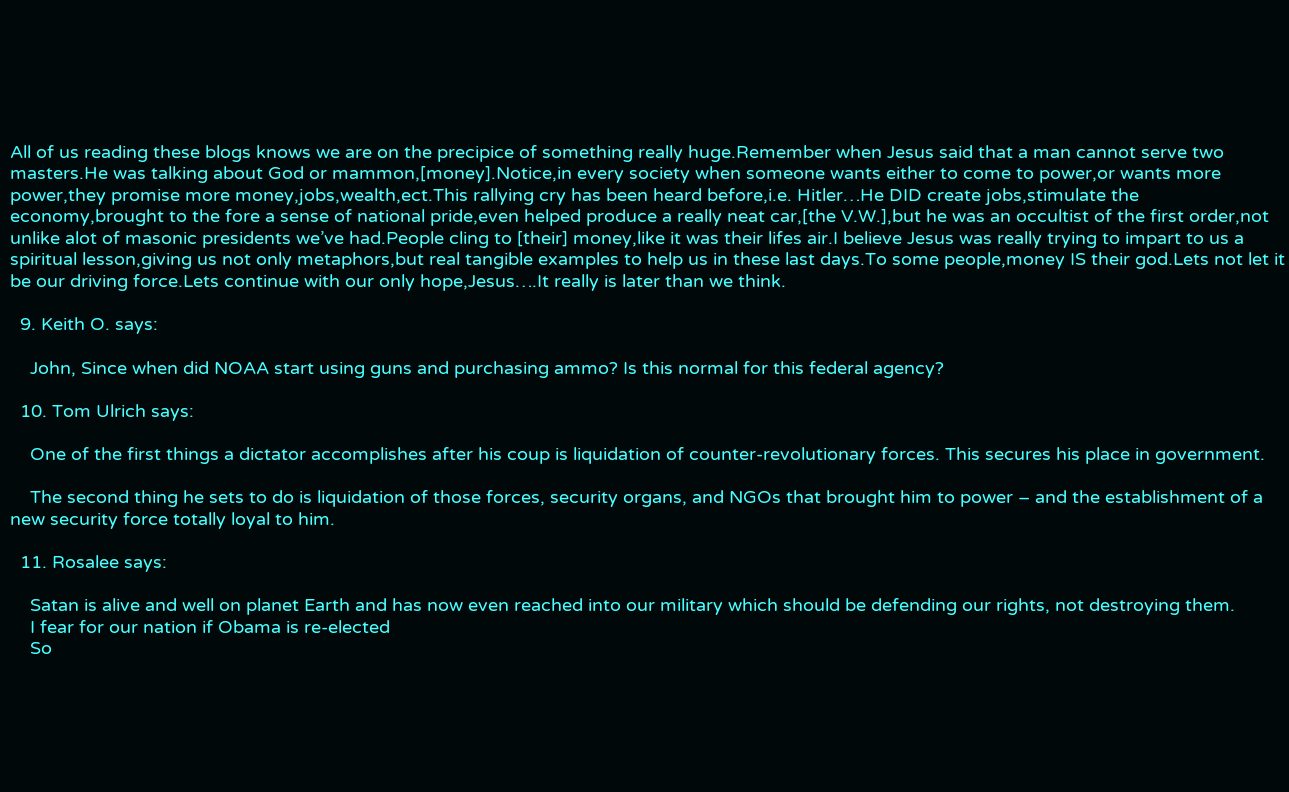All of us reading these blogs knows we are on the precipice of something really huge.Remember when Jesus said that a man cannot serve two masters.He was talking about God or mammon,[money].Notice,in every society when someone wants either to come to power,or wants more power,they promise more money,jobs,wealth,ect.This rallying cry has been heard before,i.e. Hitler…He DID create jobs,stimulate the economy,brought to the fore a sense of national pride,even helped produce a really neat car,[the V.W.],but he was an occultist of the first order,not unlike alot of masonic presidents we’ve had.People cling to [their] money,like it was their lifes air.I believe Jesus was really trying to impart to us a spiritual lesson,giving us not only metaphors,but real tangible examples to help us in these last days.To some people,money IS their god.Lets not let it be our driving force.Lets continue with our only hope,Jesus….It really is later than we think.

  9. Keith O. says:

    John, Since when did NOAA start using guns and purchasing ammo? Is this normal for this federal agency?

  10. Tom Ulrich says:

    One of the first things a dictator accomplishes after his coup is liquidation of counter-revolutionary forces. This secures his place in government.

    The second thing he sets to do is liquidation of those forces, security organs, and NGOs that brought him to power – and the establishment of a new security force totally loyal to him.

  11. Rosalee says:

    Satan is alive and well on planet Earth and has now even reached into our military which should be defending our rights, not destroying them.
    I fear for our nation if Obama is re-elected
    So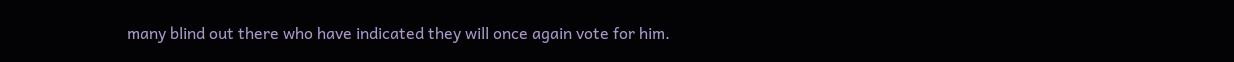many blind out there who have indicated they will once again vote for him.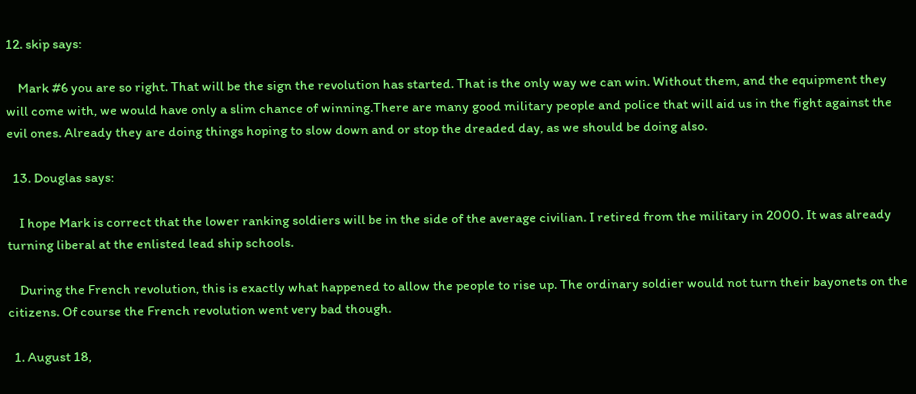12. skip says:

    Mark #6 you are so right. That will be the sign the revolution has started. That is the only way we can win. Without them, and the equipment they will come with, we would have only a slim chance of winning.There are many good military people and police that will aid us in the fight against the evil ones. Already they are doing things hoping to slow down and or stop the dreaded day, as we should be doing also.

  13. Douglas says:

    I hope Mark is correct that the lower ranking soldiers will be in the side of the average civilian. I retired from the military in 2000. It was already turning liberal at the enlisted lead ship schools.

    During the French revolution, this is exactly what happened to allow the people to rise up. The ordinary soldier would not turn their bayonets on the citizens. Of course the French revolution went very bad though.

  1. August 18,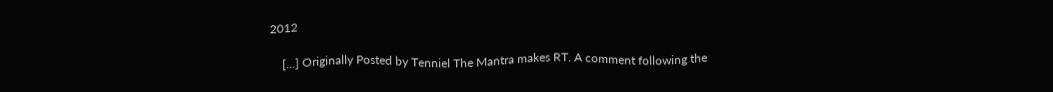2012

    […] Originally Posted by Tenniel The Mantra makes RT. A comment following the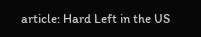article: Hard Left in the US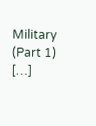Military (Part 1) […]